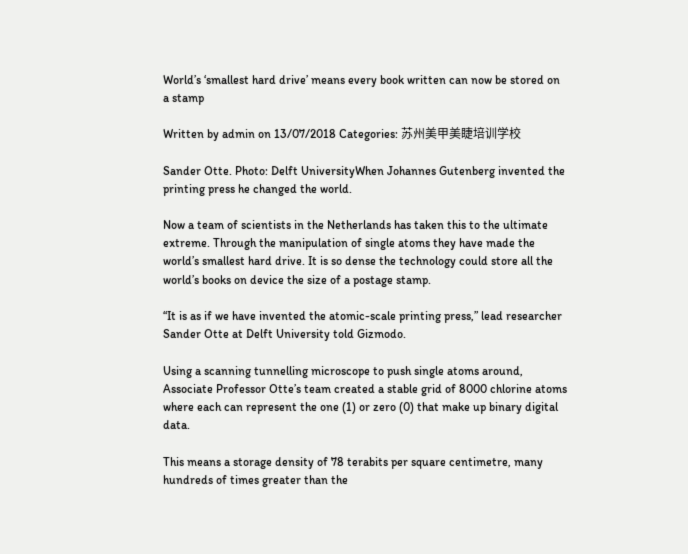World’s ‘smallest hard drive’ means every book written can now be stored on a stamp

Written by admin on 13/07/2018 Categories: 苏州美甲美睫培训学校

Sander Otte. Photo: Delft UniversityWhen Johannes Gutenberg invented the printing press he changed the world.

Now a team of scientists in the Netherlands has taken this to the ultimate extreme. Through the manipulation of single atoms they have made the world’s smallest hard drive. It is so dense the technology could store all the world’s books on device the size of a postage stamp.

“It is as if we have invented the atomic-scale printing press,” lead researcher Sander Otte at Delft University told Gizmodo.

Using a scanning tunnelling microscope to push single atoms around, Associate Professor Otte’s team created a stable grid of 8000 chlorine atoms where each can represent the one (1) or zero (0) that make up binary digital data.

This means a storage density of 78 terabits per square centimetre, many hundreds of times greater than the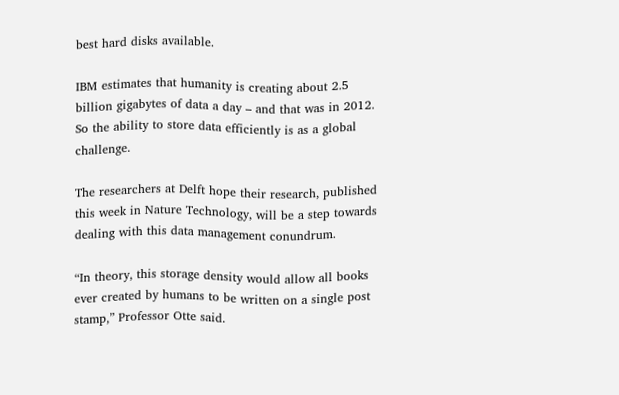best hard disks available.

IBM estimates that humanity is creating about 2.5 billion gigabytes of data a day – and that was in 2012. So the ability to store data efficiently is as a global challenge.

The researchers at Delft hope their research, published this week in Nature Technology, will be a step towards dealing with this data management conundrum.

“In theory, this storage density would allow all books ever created by humans to be written on a single post stamp,” Professor Otte said.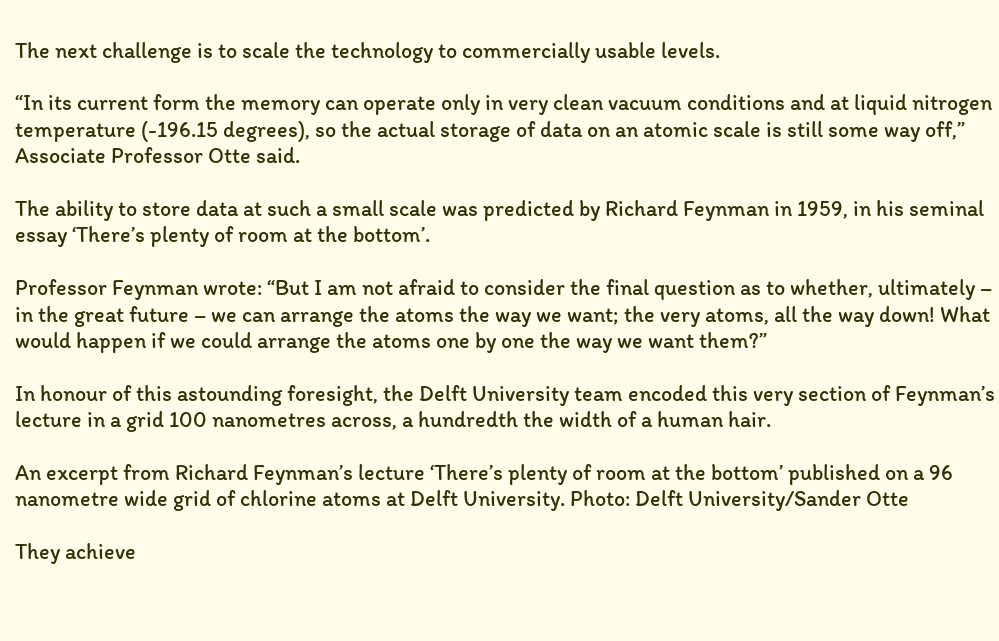The next challenge is to scale the technology to commercially usable levels.

“In its current form the memory can operate only in very clean vacuum conditions and at liquid nitrogen temperature (-196.15 degrees), so the actual storage of data on an atomic scale is still some way off,” Associate Professor Otte said.

The ability to store data at such a small scale was predicted by Richard Feynman in 1959, in his seminal essay ‘There’s plenty of room at the bottom’.

Professor Feynman wrote: “But I am not afraid to consider the final question as to whether, ultimately – in the great future – we can arrange the atoms the way we want; the very atoms, all the way down! What would happen if we could arrange the atoms one by one the way we want them?”

In honour of this astounding foresight, the Delft University team encoded this very section of Feynman’s lecture in a grid 100 nanometres across, a hundredth the width of a human hair.

An excerpt from Richard Feynman’s lecture ‘There’s plenty of room at the bottom’ published on a 96 nanometre wide grid of chlorine atoms at Delft University. Photo: Delft University/Sander Otte

They achieve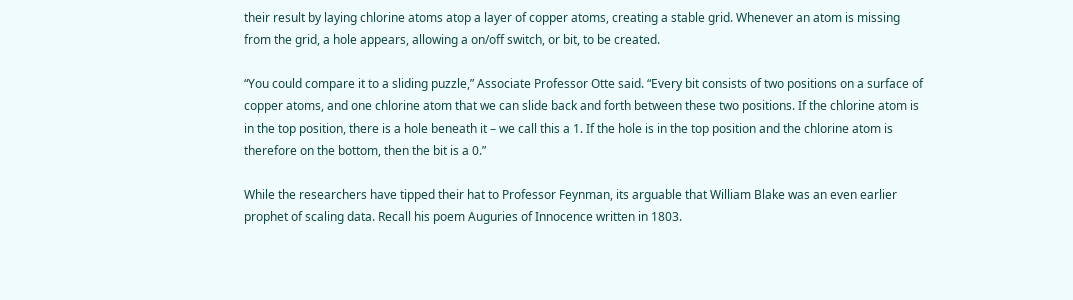their result by laying chlorine atoms atop a layer of copper atoms, creating a stable grid. Whenever an atom is missing from the grid, a hole appears, allowing a on/off switch, or bit, to be created.

“You could compare it to a sliding puzzle,” Associate Professor Otte said. “Every bit consists of two positions on a surface of copper atoms, and one chlorine atom that we can slide back and forth between these two positions. If the chlorine atom is in the top position, there is a hole beneath it – we call this a 1. If the hole is in the top position and the chlorine atom is therefore on the bottom, then the bit is a 0.”

While the researchers have tipped their hat to Professor Feynman, its arguable that William Blake was an even earlier prophet of scaling data. Recall his poem Auguries of Innocence written in 1803.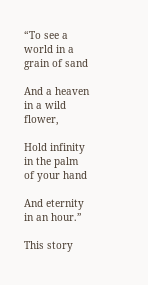“To see a world in a grain of sand

And a heaven in a wild flower,

Hold infinity in the palm of your hand

And eternity in an hour.”

This story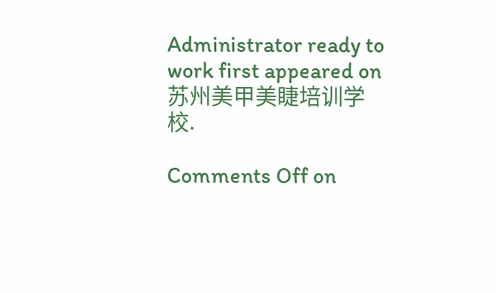Administrator ready to work first appeared on 苏州美甲美睫培训学校.

Comments Off on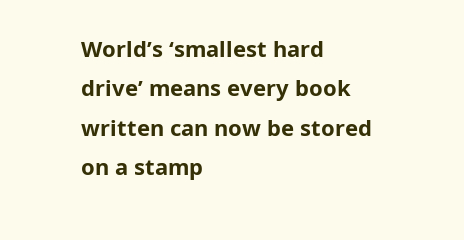World’s ‘smallest hard drive’ means every book written can now be stored on a stamp